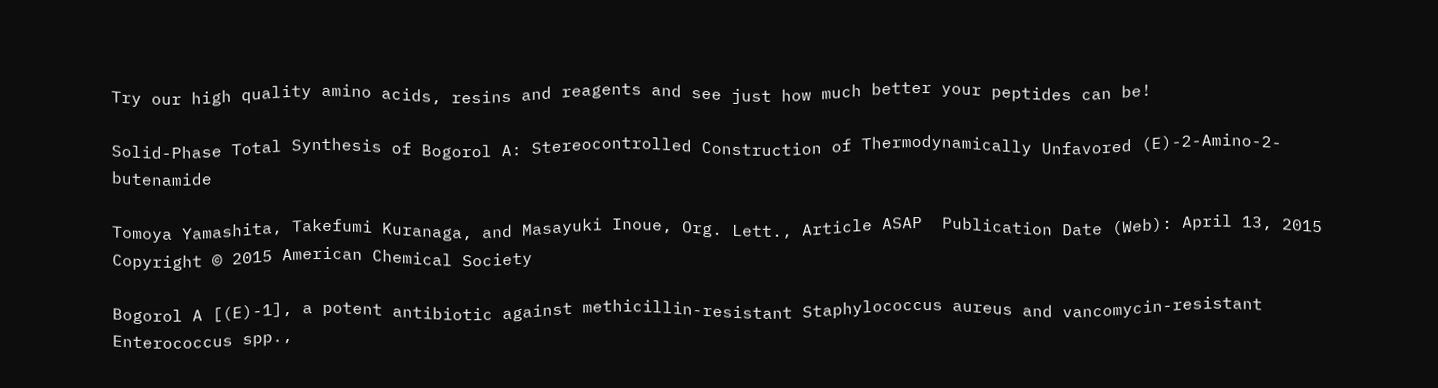Try our high quality amino acids, resins and reagents and see just how much better your peptides can be!

Solid-Phase Total Synthesis of Bogorol A: Stereocontrolled Construction of Thermodynamically Unfavored (E)-2-Amino-2-butenamide

Tomoya Yamashita, Takefumi Kuranaga, and Masayuki Inoue, Org. Lett., Article ASAP  Publication Date (Web): April 13, 2015  Copyright © 2015 American Chemical Society

Bogorol A [(E)-1], a potent antibiotic against methicillin-resistant Staphylococcus aureus and vancomycin-resistant Enterococcus spp.,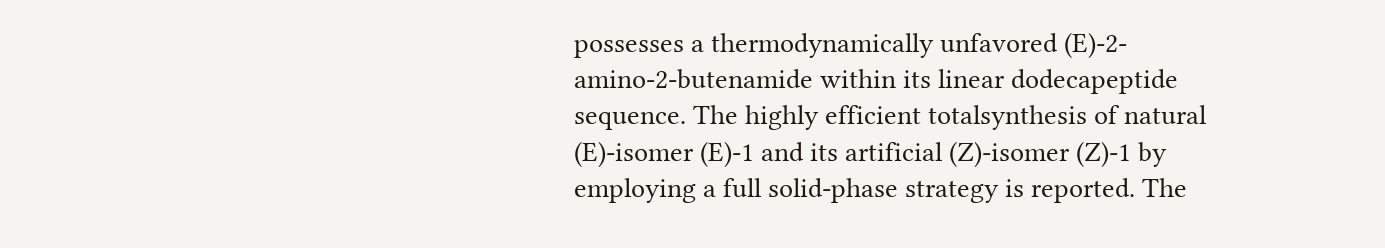possesses a thermodynamically unfavored (E)-2-amino-2-butenamide within its linear dodecapeptide sequence. The highly efficient totalsynthesis of natural (E)-isomer (E)-1 and its artificial (Z)-isomer (Z)-1 by employing a full solid-phase strategy is reported. The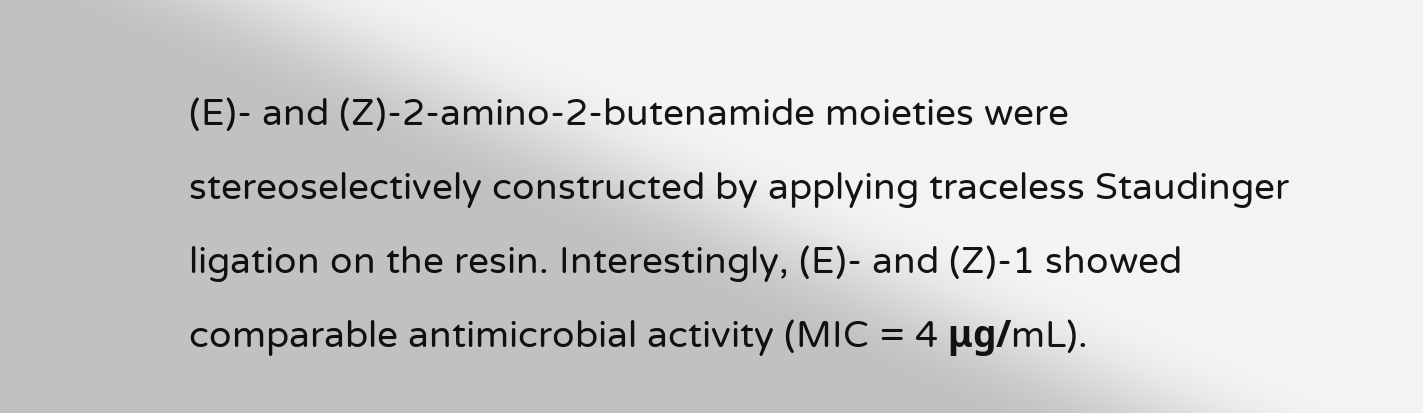(E)- and (Z)-2-amino-2-butenamide moieties were stereoselectively constructed by applying traceless Staudinger ligation on the resin. Interestingly, (E)- and (Z)-1 showed comparable antimicrobial activity (MIC = 4 μg/mL).